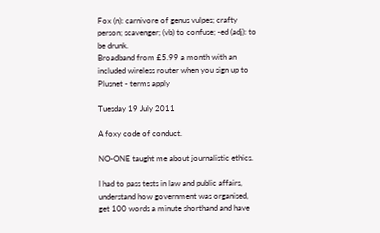Fox (n): carnivore of genus vulpes; crafty person; scavenger; (vb) to confuse; -ed (adj): to be drunk.
Broadband from £5.99 a month with an included wireless router when you sign up to Plusnet - terms apply

Tuesday 19 July 2011

A foxy code of conduct.

NO-ONE taught me about journalistic ethics.

I had to pass tests in law and public affairs, understand how government was organised, get 100 words a minute shorthand and have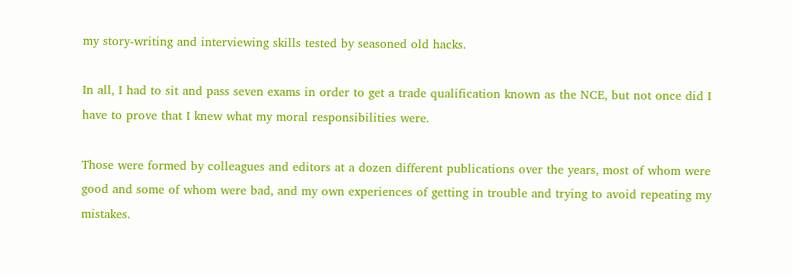my story-writing and interviewing skills tested by seasoned old hacks.

In all, I had to sit and pass seven exams in order to get a trade qualification known as the NCE, but not once did I have to prove that I knew what my moral responsibilities were.

Those were formed by colleagues and editors at a dozen different publications over the years, most of whom were good and some of whom were bad, and my own experiences of getting in trouble and trying to avoid repeating my mistakes.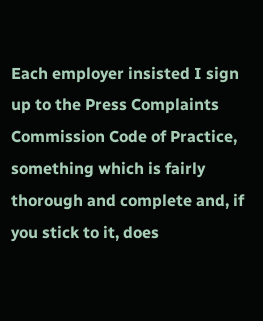Each employer insisted I sign up to the Press Complaints Commission Code of Practice, something which is fairly thorough and complete and, if you stick to it, does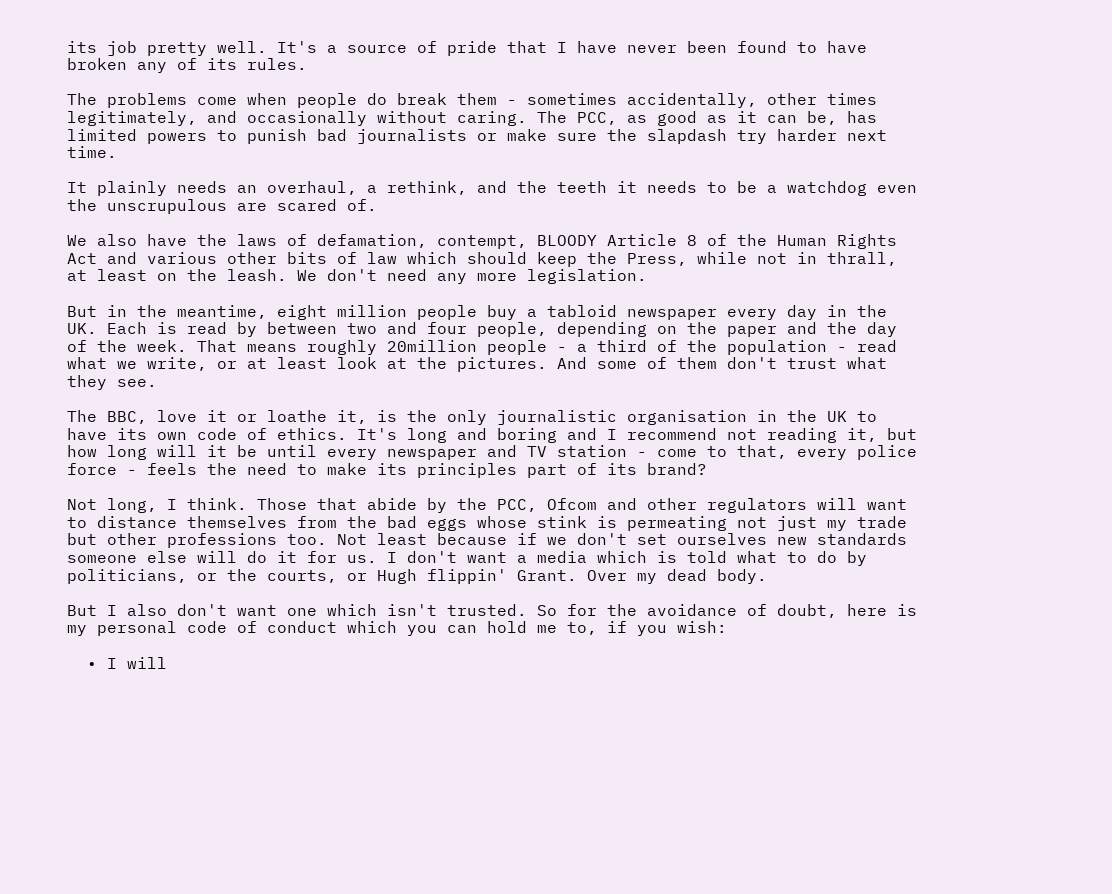its job pretty well. It's a source of pride that I have never been found to have broken any of its rules.

The problems come when people do break them - sometimes accidentally, other times legitimately, and occasionally without caring. The PCC, as good as it can be, has limited powers to punish bad journalists or make sure the slapdash try harder next time.

It plainly needs an overhaul, a rethink, and the teeth it needs to be a watchdog even the unscrupulous are scared of.

We also have the laws of defamation, contempt, BLOODY Article 8 of the Human Rights Act and various other bits of law which should keep the Press, while not in thrall, at least on the leash. We don't need any more legislation.

But in the meantime, eight million people buy a tabloid newspaper every day in the UK. Each is read by between two and four people, depending on the paper and the day of the week. That means roughly 20million people - a third of the population - read what we write, or at least look at the pictures. And some of them don't trust what they see.

The BBC, love it or loathe it, is the only journalistic organisation in the UK to have its own code of ethics. It's long and boring and I recommend not reading it, but how long will it be until every newspaper and TV station - come to that, every police force - feels the need to make its principles part of its brand?

Not long, I think. Those that abide by the PCC, Ofcom and other regulators will want to distance themselves from the bad eggs whose stink is permeating not just my trade but other professions too. Not least because if we don't set ourselves new standards someone else will do it for us. I don't want a media which is told what to do by politicians, or the courts, or Hugh flippin' Grant. Over my dead body.

But I also don't want one which isn't trusted. So for the avoidance of doubt, here is my personal code of conduct which you can hold me to, if you wish:

  • I will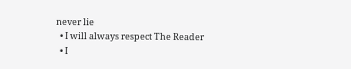never lie
  • I will always respect The Reader
  • I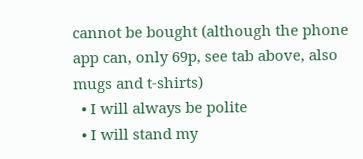cannot be bought (although the phone app can, only 69p, see tab above, also mugs and t-shirts)
  • I will always be polite
  • I will stand my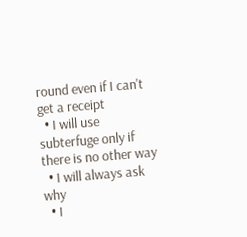round even if I can't get a receipt
  • I will use subterfuge only if there is no other way
  • I will always ask why
  • I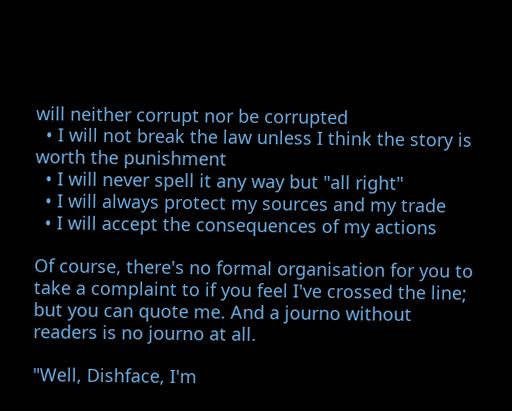will neither corrupt nor be corrupted
  • I will not break the law unless I think the story is worth the punishment
  • I will never spell it any way but "all right"
  • I will always protect my sources and my trade
  • I will accept the consequences of my actions

Of course, there's no formal organisation for you to take a complaint to if you feel I've crossed the line; but you can quote me. And a journo without readers is no journo at all.

"Well, Dishface, I'm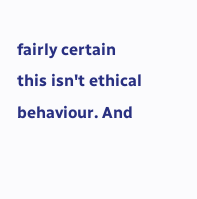fairly certain this isn't ethical behaviour. And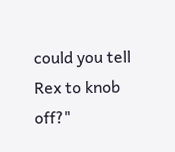could you tell Rex to knob off?"